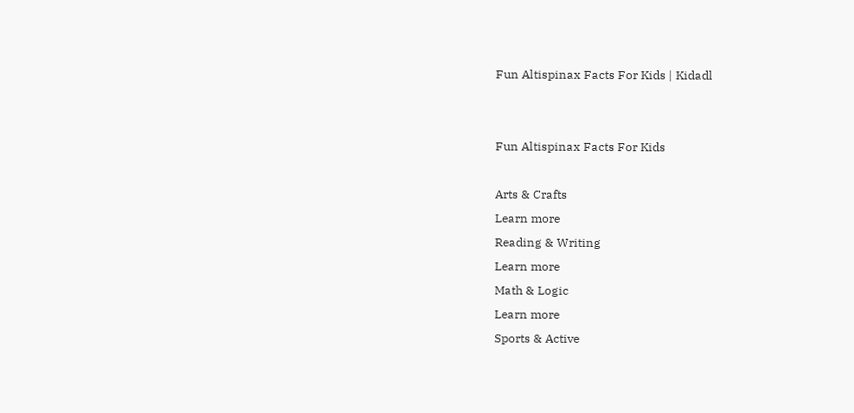Fun Altispinax Facts For Kids | Kidadl


Fun Altispinax Facts For Kids

Arts & Crafts
Learn more
Reading & Writing
Learn more
Math & Logic
Learn more
Sports & Active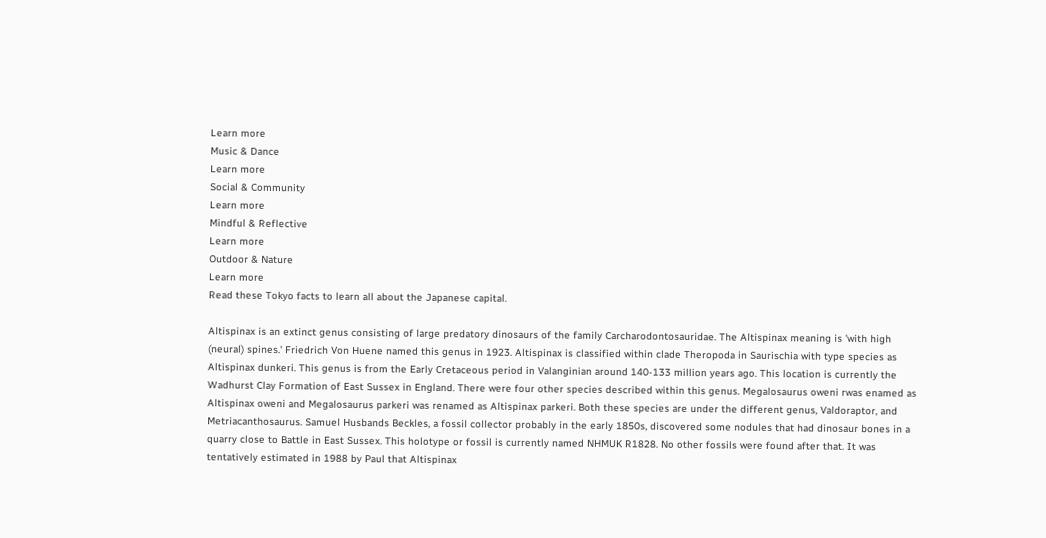Learn more
Music & Dance
Learn more
Social & Community
Learn more
Mindful & Reflective
Learn more
Outdoor & Nature
Learn more
Read these Tokyo facts to learn all about the Japanese capital.

Altispinax is an extinct genus consisting of large predatory dinosaurs of the family Carcharodontosauridae. The Altispinax meaning is 'with high (neural) spines.' Friedrich Von Huene named this genus in 1923. Altispinax is classified within clade Theropoda in Saurischia with type species as Altispinax dunkeri. This genus is from the Early Cretaceous period in Valanginian around 140-133 million years ago. This location is currently the Wadhurst Clay Formation of East Sussex in England. There were four other species described within this genus. Megalosaurus oweni rwas enamed as Altispinax oweni and Megalosaurus parkeri was renamed as Altispinax parkeri. Both these species are under the different genus, Valdoraptor, and Metriacanthosaurus. Samuel Husbands Beckles, a fossil collector probably in the early 1850s, discovered some nodules that had dinosaur bones in a quarry close to Battle in East Sussex. This holotype or fossil is currently named NHMUK R1828. No other fossils were found after that. It was tentatively estimated in 1988 by Paul that Altispinax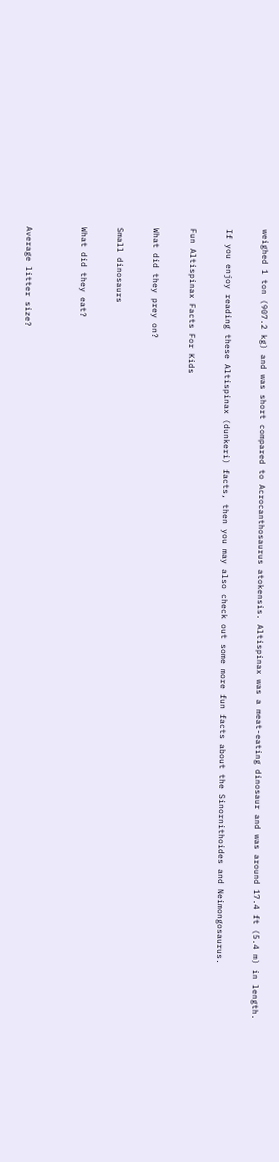weighed 1 ton (907.2 kg) and was short compared to Acrocanthosaurus atokensis. Altispinax was a meat-eating dinosaur and was around 17.4 ft (5.4 m) in length.

If you enjoy reading these Altispinax (dunkeri) facts, then you may also check out some more fun facts about the Sinornithoides and Neimongosaurus.

Fun Altispinax Facts For Kids

What did they prey on?

Small dinosaurs

What did they eat?


Average litter size?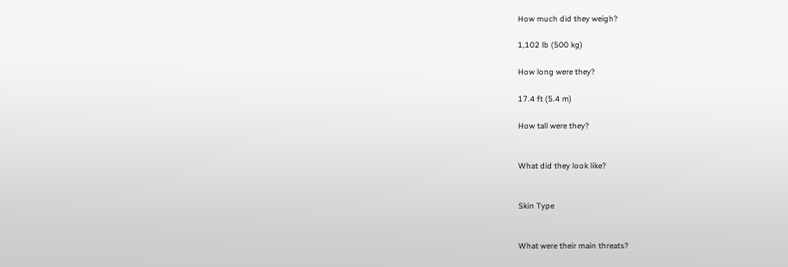How much did they weigh?

1,102 lb (500 kg)

How long were they?

17.4 ft (5.4 m)

How tall were they?


What did they look like?


Skin Type


What were their main threats?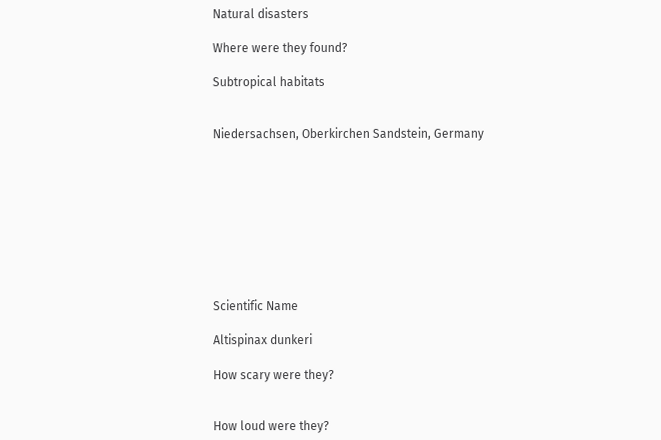Natural disasters

Where were they found?

Subtropical habitats


Niedersachsen, Oberkirchen Sandstein, Germany









Scientific Name

Altispinax dunkeri

How scary were they?


How loud were they?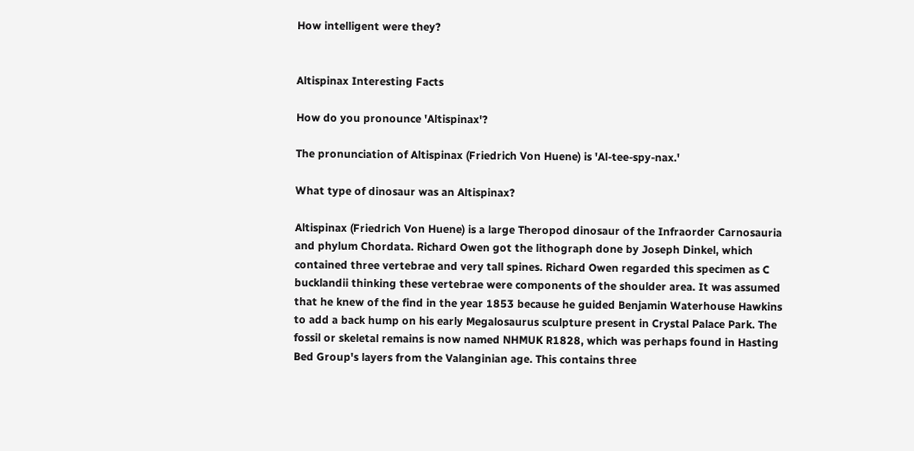How intelligent were they?


Altispinax Interesting Facts

How do you pronounce 'Altispinax'?

The pronunciation of Altispinax (Friedrich Von Huene) is 'Al-tee-spy-nax.'

What type of dinosaur was an Altispinax?

Altispinax (Friedrich Von Huene) is a large Theropod dinosaur of the Infraorder Carnosauria and phylum Chordata. Richard Owen got the lithograph done by Joseph Dinkel, which contained three vertebrae and very tall spines. Richard Owen regarded this specimen as C bucklandii thinking these vertebrae were components of the shoulder area. It was assumed that he knew of the find in the year 1853 because he guided Benjamin Waterhouse Hawkins to add a back hump on his early Megalosaurus sculpture present in Crystal Palace Park. The fossil or skeletal remains is now named NHMUK R1828, which was perhaps found in Hasting Bed Group's layers from the Valanginian age. This contains three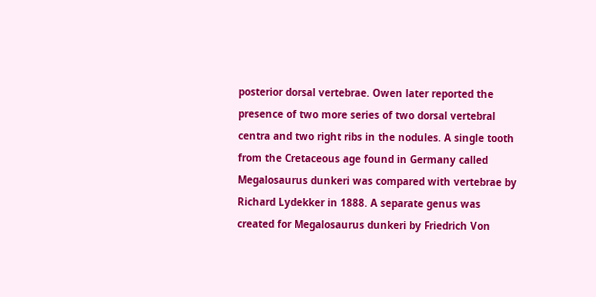posterior dorsal vertebrae. Owen later reported the presence of two more series of two dorsal vertebral centra and two right ribs in the nodules. A single tooth from the Cretaceous age found in Germany called Megalosaurus dunkeri was compared with vertebrae by Richard Lydekker in 1888. A separate genus was created for Megalosaurus dunkeri by Friedrich Von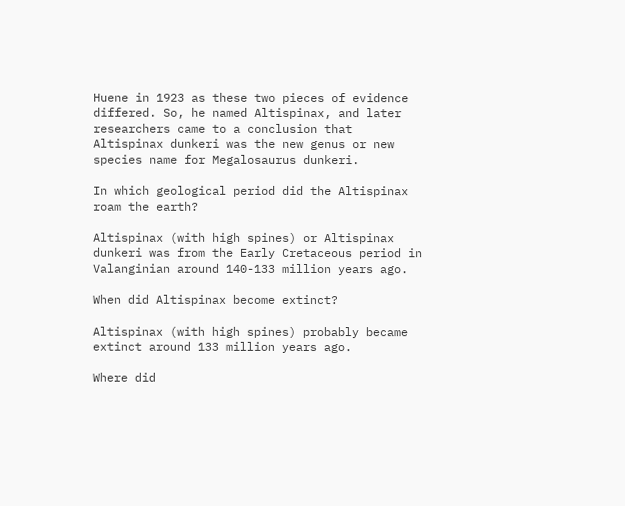Huene in 1923 as these two pieces of evidence differed. So, he named Altispinax, and later researchers came to a conclusion that Altispinax dunkeri was the new genus or new species name for Megalosaurus dunkeri.

In which geological period did the Altispinax roam the earth?

Altispinax (with high spines) or Altispinax dunkeri was from the Early Cretaceous period in Valanginian around 140-133 million years ago.

When did Altispinax become extinct?

Altispinax (with high spines) probably became extinct around 133 million years ago.

Where did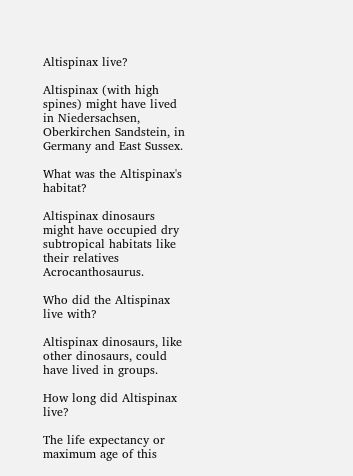Altispinax live?

Altispinax (with high spines) might have lived in Niedersachsen, Oberkirchen Sandstein, in Germany and East Sussex.

What was the Altispinax's habitat?

Altispinax dinosaurs might have occupied dry subtropical habitats like their relatives Acrocanthosaurus.

Who did the Altispinax live with?

Altispinax dinosaurs, like other dinosaurs, could have lived in groups.

How long did Altispinax live?

The life expectancy or maximum age of this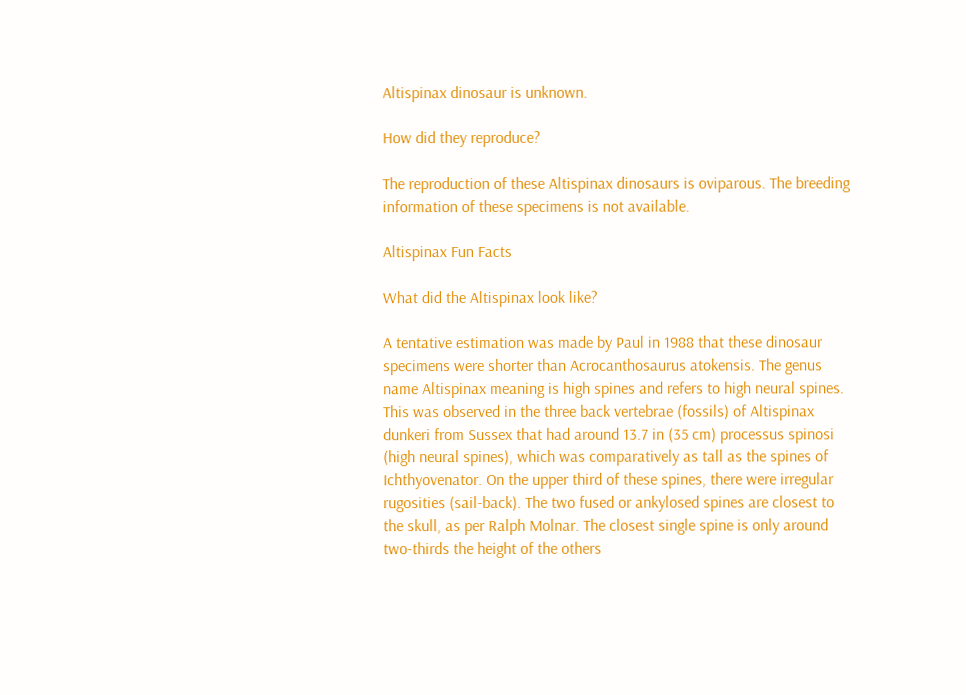Altispinax dinosaur is unknown.

How did they reproduce?

The reproduction of these Altispinax dinosaurs is oviparous. The breeding information of these specimens is not available.

Altispinax Fun Facts

What did the Altispinax look like?

A tentative estimation was made by Paul in 1988 that these dinosaur specimens were shorter than Acrocanthosaurus atokensis. The genus name Altispinax meaning is high spines and refers to high neural spines. This was observed in the three back vertebrae (fossils) of Altispinax dunkeri from Sussex that had around 13.7 in (35 cm) processus spinosi (high neural spines), which was comparatively as tall as the spines of Ichthyovenator. On the upper third of these spines, there were irregular rugosities (sail-back). The two fused or ankylosed spines are closest to the skull, as per Ralph Molnar. The closest single spine is only around two-thirds the height of the others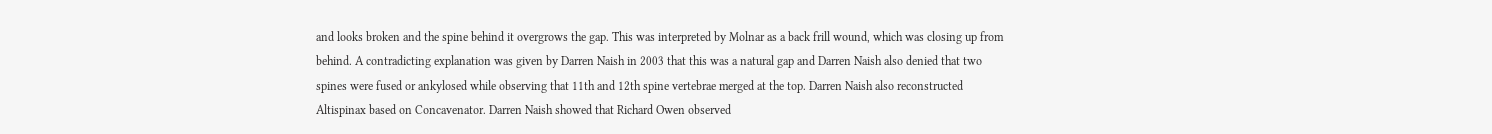and looks broken and the spine behind it overgrows the gap. This was interpreted by Molnar as a back frill wound, which was closing up from behind. A contradicting explanation was given by Darren Naish in 2003 that this was a natural gap and Darren Naish also denied that two spines were fused or ankylosed while observing that 11th and 12th spine vertebrae merged at the top. Darren Naish also reconstructed Altispinax based on Concavenator. Darren Naish showed that Richard Owen observed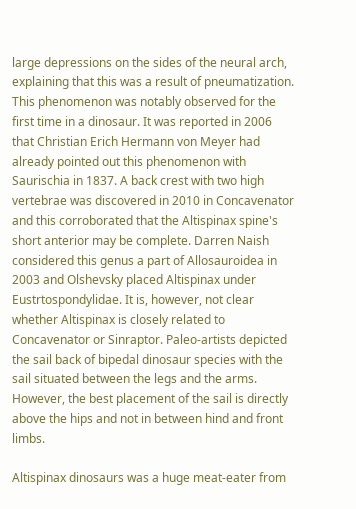large depressions on the sides of the neural arch, explaining that this was a result of pneumatization. This phenomenon was notably observed for the first time in a dinosaur. It was reported in 2006 that Christian Erich Hermann von Meyer had already pointed out this phenomenon with Saurischia in 1837. A back crest with two high vertebrae was discovered in 2010 in Concavenator and this corroborated that the Altispinax spine's short anterior may be complete. Darren Naish considered this genus a part of Allosauroidea in 2003 and Olshevsky placed Altispinax under Eustrtospondylidae. It is, however, not clear whether Altispinax is closely related to Concavenator or Sinraptor. Paleo-artists depicted the sail back of bipedal dinosaur species with the sail situated between the legs and the arms. However, the best placement of the sail is directly above the hips and not in between hind and front limbs.

Altispinax dinosaurs was a huge meat-eater from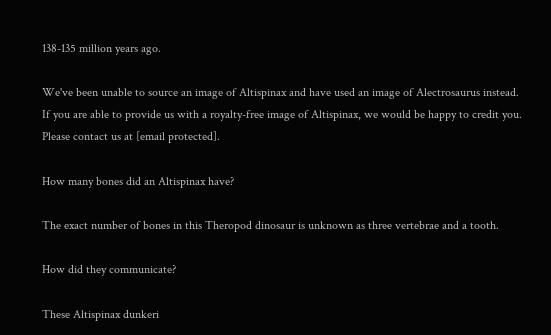138-135 million years ago.

We've been unable to source an image of Altispinax and have used an image of Alectrosaurus instead. If you are able to provide us with a royalty-free image of Altispinax, we would be happy to credit you. Please contact us at [email protected].

How many bones did an Altispinax have?

The exact number of bones in this Theropod dinosaur is unknown as three vertebrae and a tooth.

How did they communicate?

These Altispinax dunkeri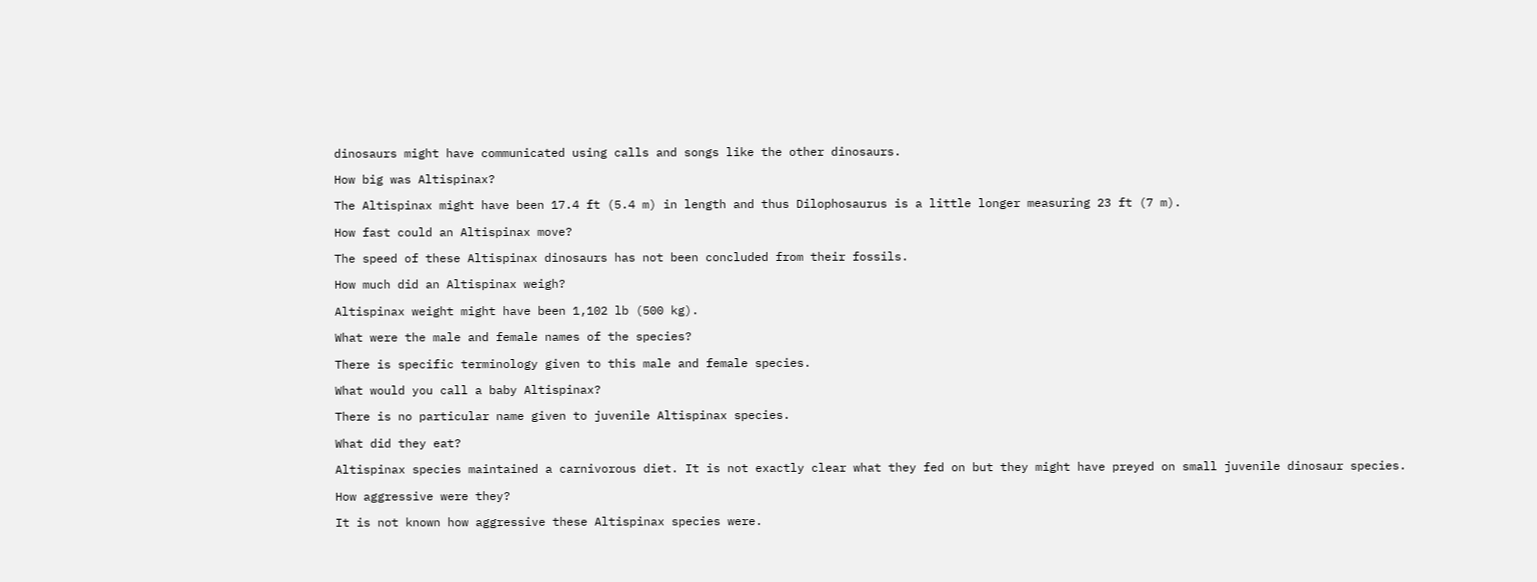dinosaurs might have communicated using calls and songs like the other dinosaurs.

How big was Altispinax?

The Altispinax might have been 17.4 ft (5.4 m) in length and thus Dilophosaurus is a little longer measuring 23 ft (7 m).

How fast could an Altispinax move?

The speed of these Altispinax dinosaurs has not been concluded from their fossils.

How much did an Altispinax weigh?

Altispinax weight might have been 1,102 lb (500 kg).

What were the male and female names of the species?

There is specific terminology given to this male and female species.

What would you call a baby Altispinax?

There is no particular name given to juvenile Altispinax species.

What did they eat?

Altispinax species maintained a carnivorous diet. It is not exactly clear what they fed on but they might have preyed on small juvenile dinosaur species.

How aggressive were they?

It is not known how aggressive these Altispinax species were.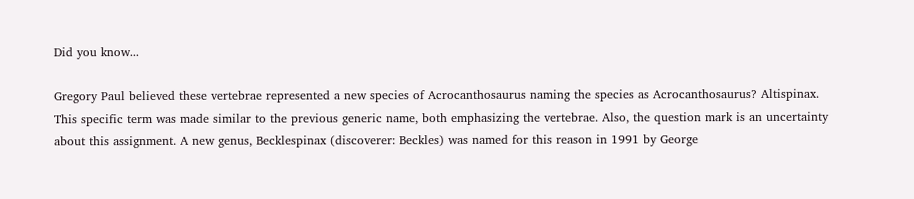Did you know...

Gregory Paul believed these vertebrae represented a new species of Acrocanthosaurus naming the species as Acrocanthosaurus? Altispinax. This specific term was made similar to the previous generic name, both emphasizing the vertebrae. Also, the question mark is an uncertainty about this assignment. A new genus, Becklespinax (discoverer: Beckles) was named for this reason in 1991 by George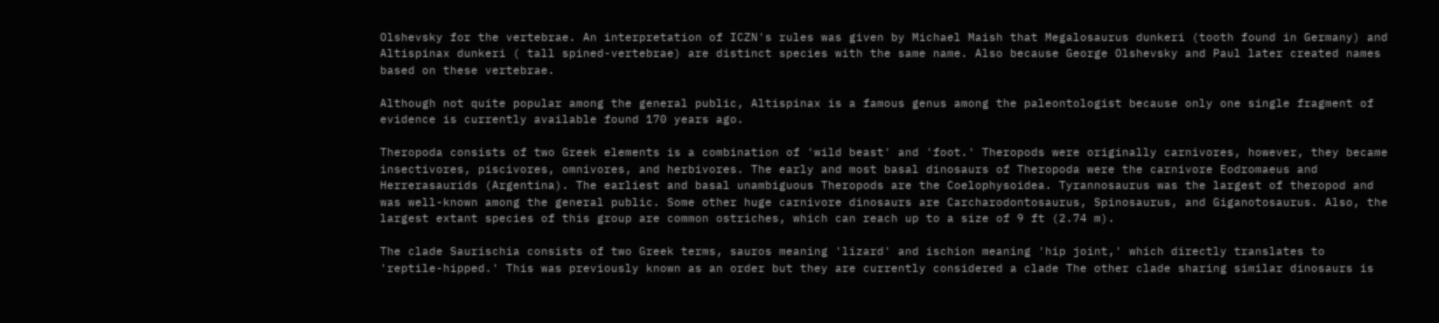Olshevsky for the vertebrae. An interpretation of ICZN's rules was given by Michael Maish that Megalosaurus dunkeri (tooth found in Germany) and Altispinax dunkeri ( tall spined-vertebrae) are distinct species with the same name. Also because George Olshevsky and Paul later created names based on these vertebrae.

Although not quite popular among the general public, Altispinax is a famous genus among the paleontologist because only one single fragment of evidence is currently available found 170 years ago.

Theropoda consists of two Greek elements is a combination of 'wild beast' and 'foot.' Theropods were originally carnivores, however, they became insectivores, piscivores, omnivores, and herbivores. The early and most basal dinosaurs of Theropoda were the carnivore Eodromaeus and Herrerasaurids (Argentina). The earliest and basal unambiguous Theropods are the Coelophysoidea. Tyrannosaurus was the largest of theropod and was well-known among the general public. Some other huge carnivore dinosaurs are Carcharodontosaurus, Spinosaurus, and Giganotosaurus. Also, the largest extant species of this group are common ostriches, which can reach up to a size of 9 ft (2.74 m).

The clade Saurischia consists of two Greek terms, sauros meaning 'lizard' and ischion meaning 'hip joint,' which directly translates to 'reptile-hipped.' This was previously known as an order but they are currently considered a clade The other clade sharing similar dinosaurs is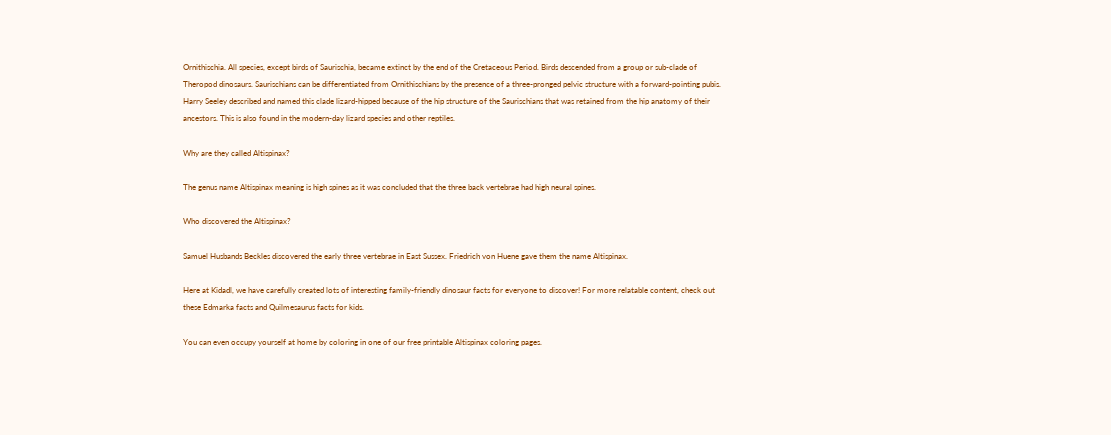Ornithischia. All species, except birds of Saurischia, became extinct by the end of the Cretaceous Period. Birds descended from a group or sub-clade of Theropod dinosaurs. Saurischians can be differentiated from Ornithischians by the presence of a three-pronged pelvic structure with a forward-pointing pubis. Harry Seeley described and named this clade lizard-hipped because of the hip structure of the Saurischians that was retained from the hip anatomy of their ancestors. This is also found in the modern-day lizard species and other reptiles.

Why are they called Altispinax?

The genus name Altispinax meaning is high spines as it was concluded that the three back vertebrae had high neural spines.

Who discovered the Altispinax?

Samuel Husbands Beckles discovered the early three vertebrae in East Sussex. Friedrich von Huene gave them the name Altispinax.

Here at Kidadl, we have carefully created lots of interesting family-friendly dinosaur facts for everyone to discover! For more relatable content, check out these Edmarka facts and Quilmesaurus facts for kids.

You can even occupy yourself at home by coloring in one of our free printable Altispinax coloring pages.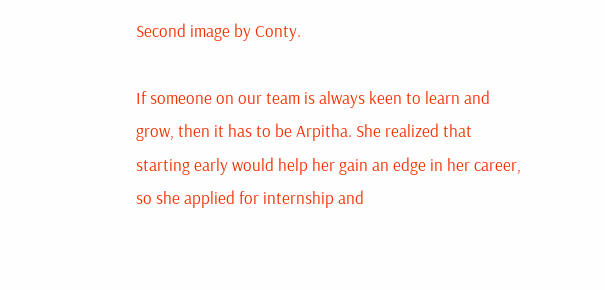Second image by Conty.

If someone on our team is always keen to learn and grow, then it has to be Arpitha. She realized that starting early would help her gain an edge in her career, so she applied for internship and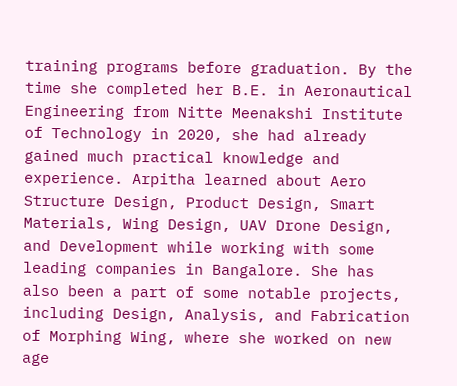training programs before graduation. By the time she completed her B.E. in Aeronautical Engineering from Nitte Meenakshi Institute of Technology in 2020, she had already gained much practical knowledge and experience. Arpitha learned about Aero Structure Design, Product Design, Smart Materials, Wing Design, UAV Drone Design, and Development while working with some leading companies in Bangalore. She has also been a part of some notable projects, including Design, Analysis, and Fabrication of Morphing Wing, where she worked on new age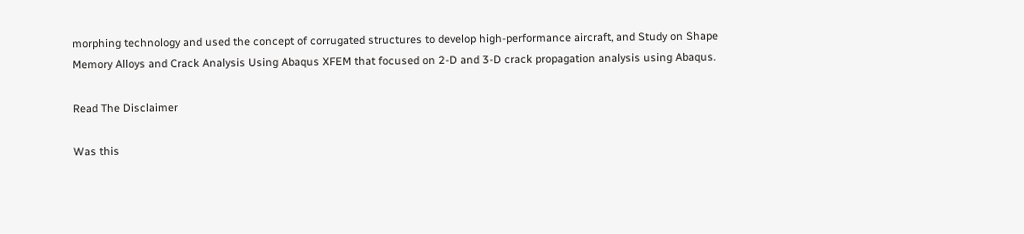morphing technology and used the concept of corrugated structures to develop high-performance aircraft, and Study on Shape Memory Alloys and Crack Analysis Using Abaqus XFEM that focused on 2-D and 3-D crack propagation analysis using Abaqus.

Read The Disclaimer

Was this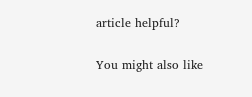article helpful?

You might also like